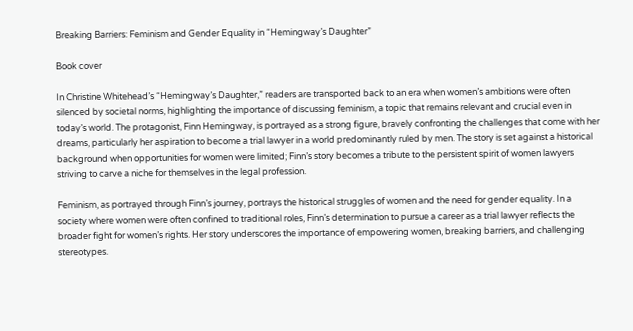Breaking Barriers: Feminism and Gender Equality in “Hemingway’s Daughter”

Book cover

In Christine Whitehead’s “Hemingway’s Daughter,” readers are transported back to an era when women’s ambitions were often silenced by societal norms, highlighting the importance of discussing feminism, a topic that remains relevant and crucial even in today’s world. The protagonist, Finn Hemingway, is portrayed as a strong figure, bravely confronting the challenges that come with her dreams, particularly her aspiration to become a trial lawyer in a world predominantly ruled by men. The story is set against a historical background when opportunities for women were limited; Finn’s story becomes a tribute to the persistent spirit of women lawyers striving to carve a niche for themselves in the legal profession.

Feminism, as portrayed through Finn’s journey, portrays the historical struggles of women and the need for gender equality. In a society where women were often confined to traditional roles, Finn’s determination to pursue a career as a trial lawyer reflects the broader fight for women’s rights. Her story underscores the importance of empowering women, breaking barriers, and challenging stereotypes.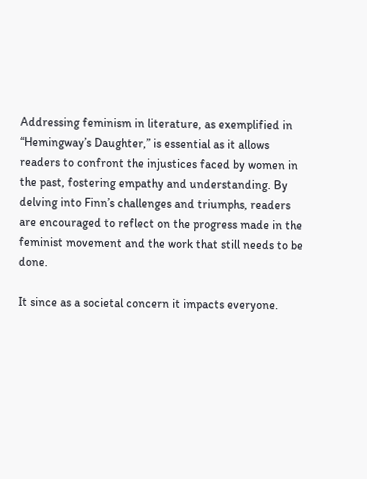Addressing feminism in literature, as exemplified in “Hemingway’s Daughter,” is essential as it allows readers to confront the injustices faced by women in the past, fostering empathy and understanding. By delving into Finn’s challenges and triumphs, readers are encouraged to reflect on the progress made in the feminist movement and the work that still needs to be done.

It since as a societal concern it impacts everyone.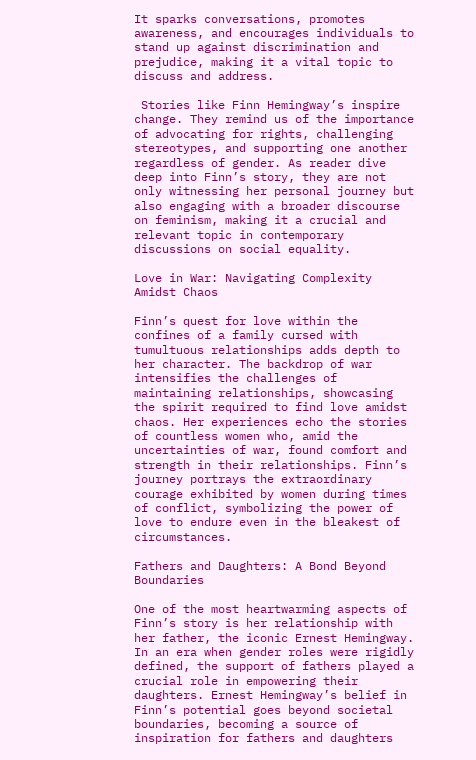It sparks conversations, promotes awareness, and encourages individuals to stand up against discrimination and prejudice, making it a vital topic to discuss and address.

 Stories like Finn Hemingway’s inspire change. They remind us of the importance of advocating for rights, challenging stereotypes, and supporting one another regardless of gender. As reader dive deep into Finn’s story, they are not only witnessing her personal journey but also engaging with a broader discourse on feminism, making it a crucial and relevant topic in contemporary discussions on social equality.

Love in War: Navigating Complexity Amidst Chaos

Finn’s quest for love within the confines of a family cursed with tumultuous relationships adds depth to her character. The backdrop of war intensifies the challenges of maintaining relationships, showcasing the spirit required to find love amidst chaos. Her experiences echo the stories of countless women who, amid the uncertainties of war, found comfort and strength in their relationships. Finn’s journey portrays the extraordinary courage exhibited by women during times of conflict, symbolizing the power of love to endure even in the bleakest of circumstances.

Fathers and Daughters: A Bond Beyond Boundaries

One of the most heartwarming aspects of Finn’s story is her relationship with her father, the iconic Ernest Hemingway. In an era when gender roles were rigidly defined, the support of fathers played a crucial role in empowering their daughters. Ernest Hemingway’s belief in Finn’s potential goes beyond societal boundaries, becoming a source of inspiration for fathers and daughters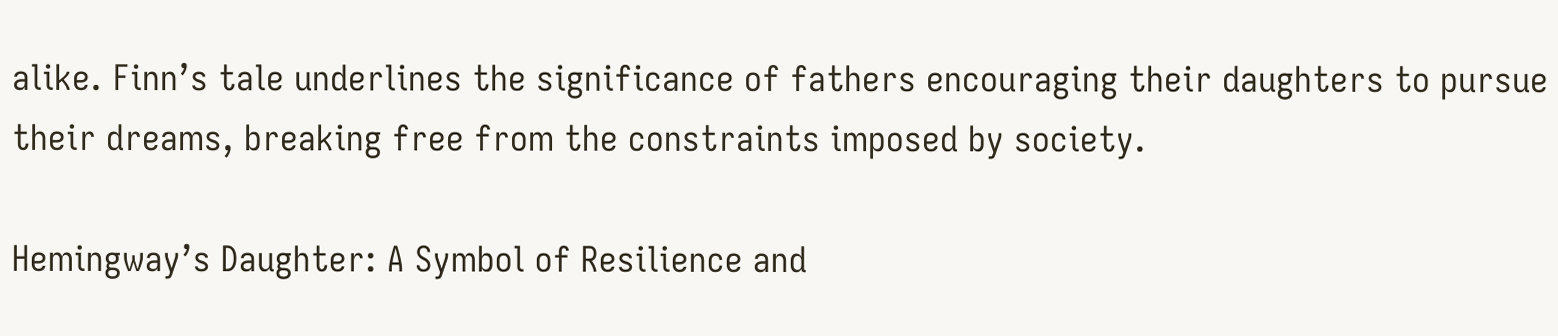alike. Finn’s tale underlines the significance of fathers encouraging their daughters to pursue their dreams, breaking free from the constraints imposed by society.

Hemingway’s Daughter: A Symbol of Resilience and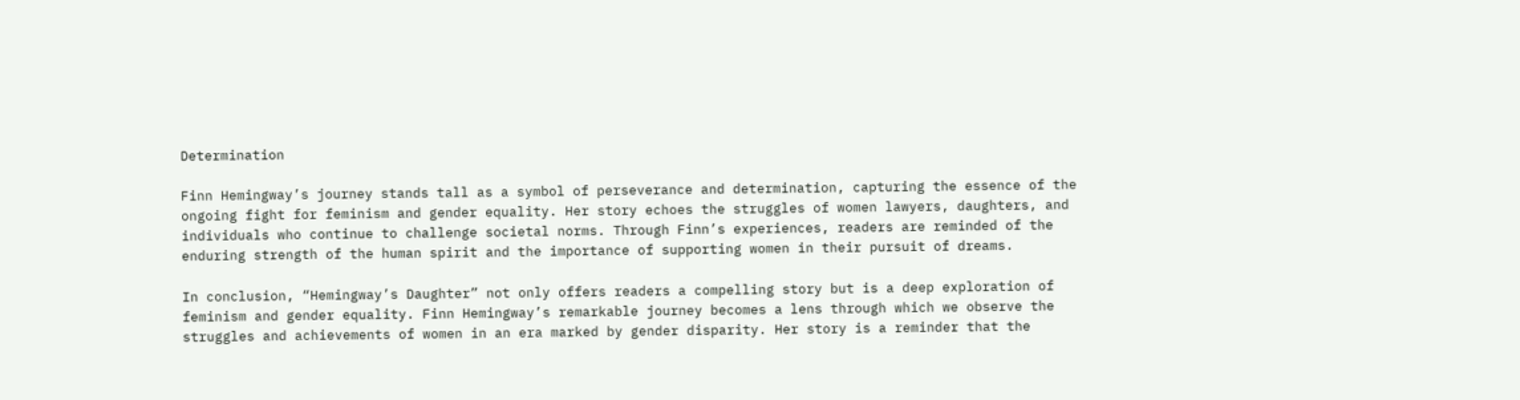Determination

Finn Hemingway’s journey stands tall as a symbol of perseverance and determination, capturing the essence of the ongoing fight for feminism and gender equality. Her story echoes the struggles of women lawyers, daughters, and individuals who continue to challenge societal norms. Through Finn’s experiences, readers are reminded of the enduring strength of the human spirit and the importance of supporting women in their pursuit of dreams.

In conclusion, “Hemingway’s Daughter” not only offers readers a compelling story but is a deep exploration of feminism and gender equality. Finn Hemingway’s remarkable journey becomes a lens through which we observe the struggles and achievements of women in an era marked by gender disparity. Her story is a reminder that the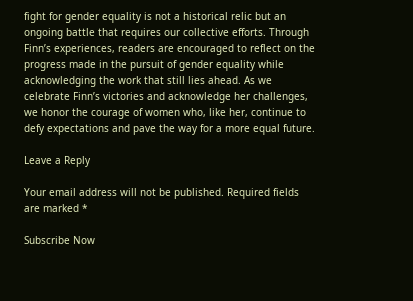fight for gender equality is not a historical relic but an ongoing battle that requires our collective efforts. Through Finn’s experiences, readers are encouraged to reflect on the progress made in the pursuit of gender equality while acknowledging the work that still lies ahead. As we celebrate Finn’s victories and acknowledge her challenges, we honor the courage of women who, like her, continue to defy expectations and pave the way for a more equal future.

Leave a Reply

Your email address will not be published. Required fields are marked *

Subscribe Now